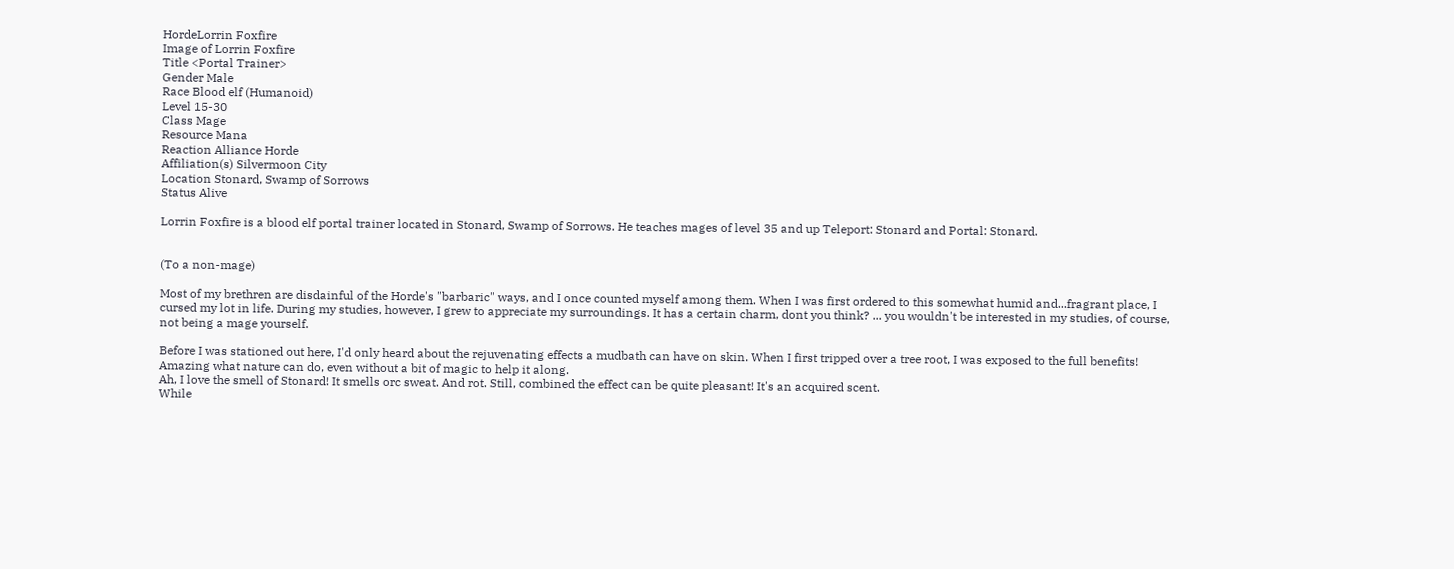HordeLorrin Foxfire
Image of Lorrin Foxfire
Title <Portal Trainer>
Gender Male
Race Blood elf (Humanoid)
Level 15-30
Class Mage
Resource Mana
Reaction Alliance Horde
Affiliation(s) Silvermoon City
Location Stonard, Swamp of Sorrows
Status Alive

Lorrin Foxfire is a blood elf portal trainer located in Stonard, Swamp of Sorrows. He teaches mages of level 35 and up Teleport: Stonard and Portal: Stonard.


(To a non-mage)

Most of my brethren are disdainful of the Horde's "barbaric" ways, and I once counted myself among them. When I was first ordered to this somewhat humid and...fragrant place, I cursed my lot in life. During my studies, however, I grew to appreciate my surroundings. It has a certain charm, dont you think? ... you wouldn't be interested in my studies, of course, not being a mage yourself.

Before I was stationed out here, I'd only heard about the rejuvenating effects a mudbath can have on skin. When I first tripped over a tree root, I was exposed to the full benefits! Amazing what nature can do, even without a bit of magic to help it along.
Ah, I love the smell of Stonard! It smells orc sweat. And rot. Still, combined the effect can be quite pleasant! It's an acquired scent.
While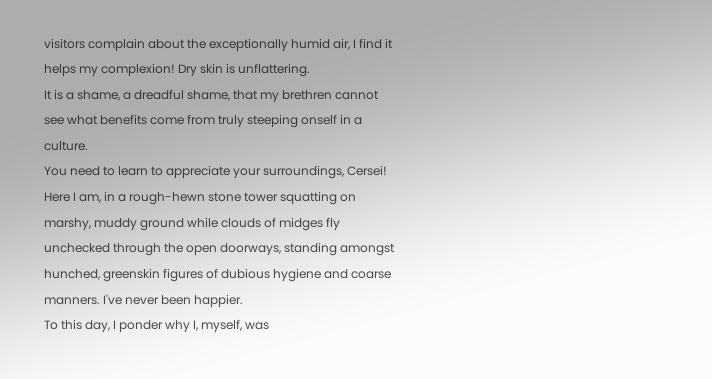visitors complain about the exceptionally humid air, I find it helps my complexion! Dry skin is unflattering.
It is a shame, a dreadful shame, that my brethren cannot see what benefits come from truly steeping onself in a culture.
You need to learn to appreciate your surroundings, Cersei!
Here I am, in a rough-hewn stone tower squatting on marshy, muddy ground while clouds of midges fly unchecked through the open doorways, standing amongst hunched, greenskin figures of dubious hygiene and coarse manners. I've never been happier.
To this day, I ponder why I, myself, was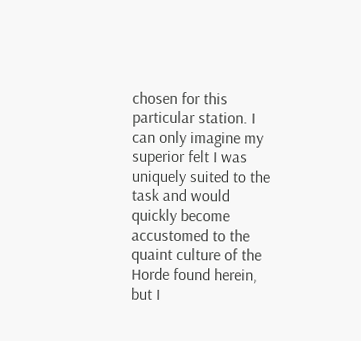chosen for this particular station. I can only imagine my superior felt I was uniquely suited to the task and would quickly become accustomed to the quaint culture of the Horde found herein, but I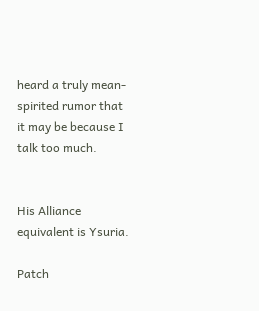heard a truly mean-spirited rumor that it may be because I talk too much.


His Alliance equivalent is Ysuria.

Patch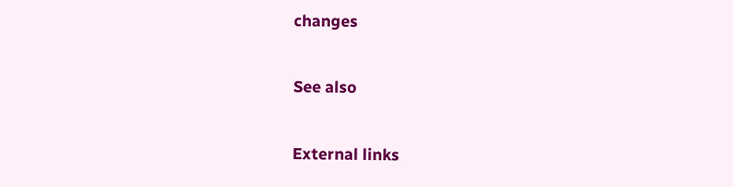changes

See also

External links